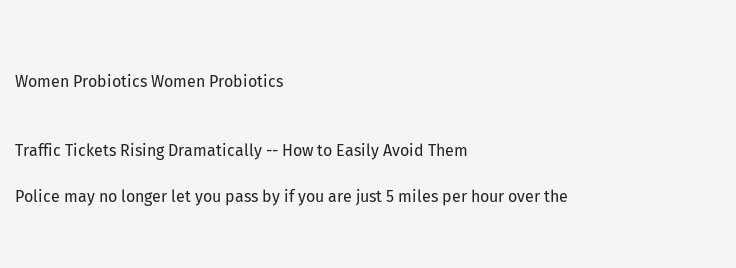Women Probiotics Women Probiotics


Traffic Tickets Rising Dramatically -- How to Easily Avoid Them

Police may no longer let you pass by if you are just 5 miles per hour over the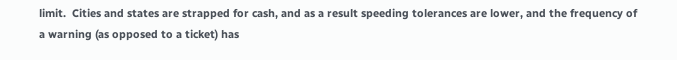limit.  Cities and states are strapped for cash, and as a result speeding tolerances are lower, and the frequency of a warning (as opposed to a ticket) has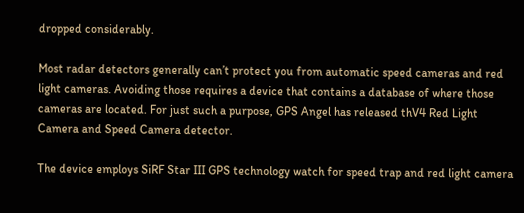dropped considerably.

Most radar detectors generally can’t protect you from automatic speed cameras and red light cameras. Avoiding those requires a device that contains a database of where those cameras are located. For just such a purpose, GPS Angel has released thV4 Red Light Camera and Speed Camera detector.

The device employs SiRF Star III GPS technology watch for speed trap and red light camera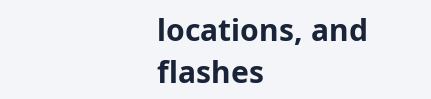locations, and flashes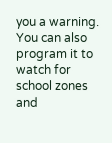you a warning. You can also program it to watch for school zones and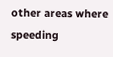other areas where speeding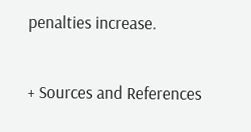penalties increase.

+ Sources and References